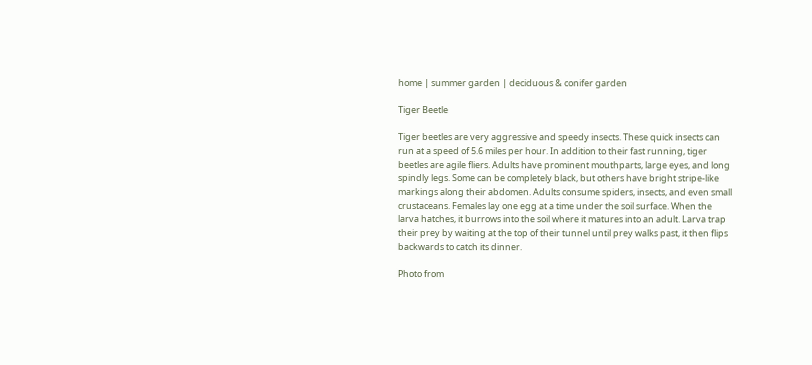home | summer garden | deciduous & conifer garden

Tiger Beetle

Tiger beetles are very aggressive and speedy insects. These quick insects can run at a speed of 5.6 miles per hour. In addition to their fast running, tiger beetles are agile fliers. Adults have prominent mouthparts, large eyes, and long spindly legs. Some can be completely black, but others have bright stripe-like markings along their abdomen. Adults consume spiders, insects, and even small crustaceans. Females lay one egg at a time under the soil surface. When the larva hatches, it burrows into the soil where it matures into an adult. Larva trap their prey by waiting at the top of their tunnel until prey walks past, it then flips backwards to catch its dinner.

Photo from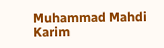Muhammad Mahdi Karim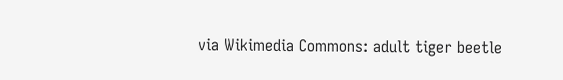via Wikimedia Commons: adult tiger beetle